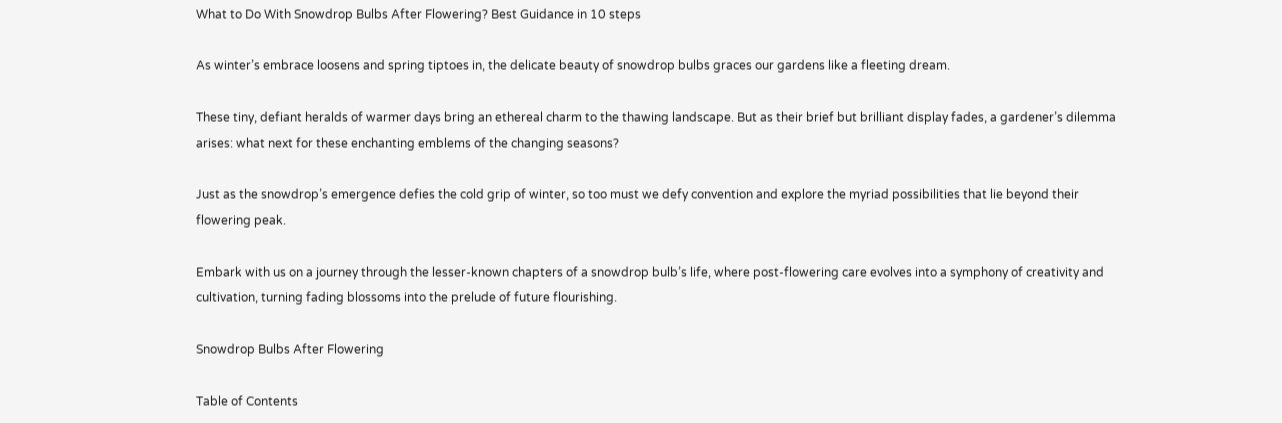What to Do With Snowdrop Bulbs After Flowering? Best Guidance in 10 steps

As winter’s embrace loosens and spring tiptoes in, the delicate beauty of snowdrop bulbs graces our gardens like a fleeting dream.

These tiny, defiant heralds of warmer days bring an ethereal charm to the thawing landscape. But as their brief but brilliant display fades, a gardener’s dilemma arises: what next for these enchanting emblems of the changing seasons?

Just as the snowdrop’s emergence defies the cold grip of winter, so too must we defy convention and explore the myriad possibilities that lie beyond their flowering peak.

Embark with us on a journey through the lesser-known chapters of a snowdrop bulb’s life, where post-flowering care evolves into a symphony of creativity and cultivation, turning fading blossoms into the prelude of future flourishing.

Snowdrop Bulbs After Flowering

Table of Contents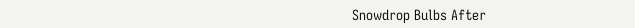Snowdrop Bulbs After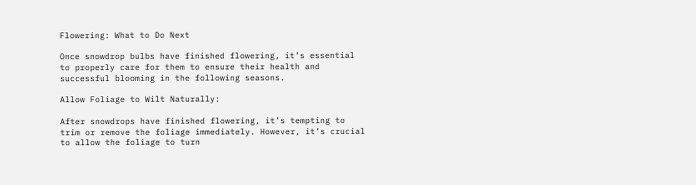Flowering: What to Do Next

Once snowdrop bulbs have finished flowering, it’s essential to properly care for them to ensure their health and successful blooming in the following seasons.

Allow Foliage to Wilt Naturally:

After snowdrops have finished flowering, it’s tempting to trim or remove the foliage immediately. However, it’s crucial to allow the foliage to turn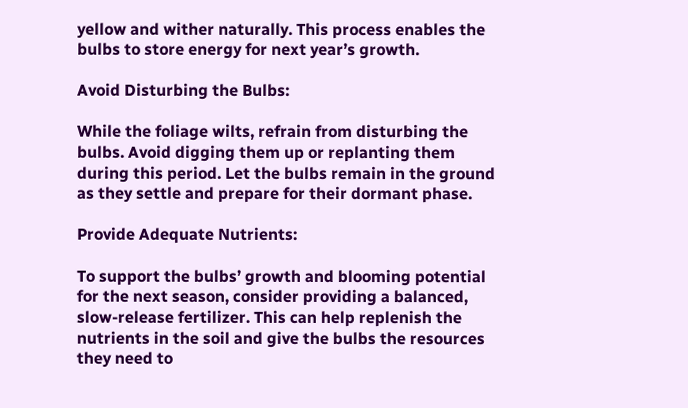yellow and wither naturally. This process enables the bulbs to store energy for next year’s growth.

Avoid Disturbing the Bulbs:

While the foliage wilts, refrain from disturbing the bulbs. Avoid digging them up or replanting them during this period. Let the bulbs remain in the ground as they settle and prepare for their dormant phase.

Provide Adequate Nutrients:

To support the bulbs’ growth and blooming potential for the next season, consider providing a balanced, slow-release fertilizer. This can help replenish the nutrients in the soil and give the bulbs the resources they need to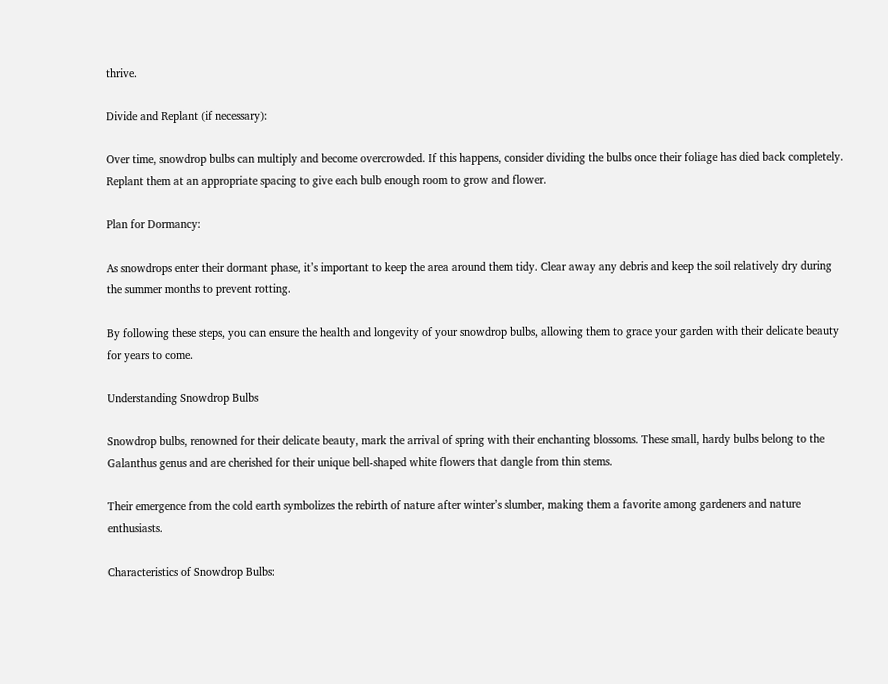thrive.

Divide and Replant (if necessary):

Over time, snowdrop bulbs can multiply and become overcrowded. If this happens, consider dividing the bulbs once their foliage has died back completely. Replant them at an appropriate spacing to give each bulb enough room to grow and flower.

Plan for Dormancy:

As snowdrops enter their dormant phase, it’s important to keep the area around them tidy. Clear away any debris and keep the soil relatively dry during the summer months to prevent rotting.

By following these steps, you can ensure the health and longevity of your snowdrop bulbs, allowing them to grace your garden with their delicate beauty for years to come.

Understanding Snowdrop Bulbs

Snowdrop bulbs, renowned for their delicate beauty, mark the arrival of spring with their enchanting blossoms. These small, hardy bulbs belong to the Galanthus genus and are cherished for their unique bell-shaped white flowers that dangle from thin stems.

Their emergence from the cold earth symbolizes the rebirth of nature after winter’s slumber, making them a favorite among gardeners and nature enthusiasts.

Characteristics of Snowdrop Bulbs: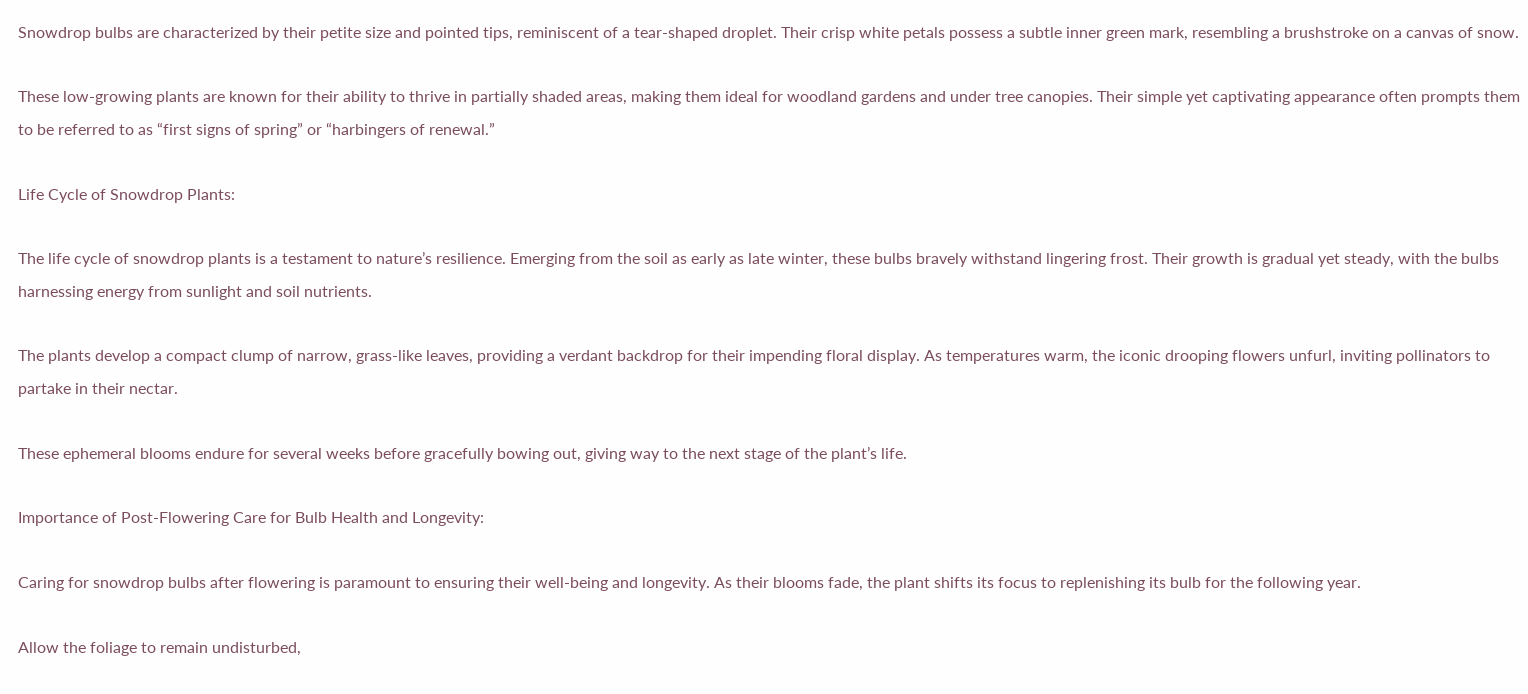Snowdrop bulbs are characterized by their petite size and pointed tips, reminiscent of a tear-shaped droplet. Their crisp white petals possess a subtle inner green mark, resembling a brushstroke on a canvas of snow.

These low-growing plants are known for their ability to thrive in partially shaded areas, making them ideal for woodland gardens and under tree canopies. Their simple yet captivating appearance often prompts them to be referred to as “first signs of spring” or “harbingers of renewal.”

Life Cycle of Snowdrop Plants:

The life cycle of snowdrop plants is a testament to nature’s resilience. Emerging from the soil as early as late winter, these bulbs bravely withstand lingering frost. Their growth is gradual yet steady, with the bulbs harnessing energy from sunlight and soil nutrients.

The plants develop a compact clump of narrow, grass-like leaves, providing a verdant backdrop for their impending floral display. As temperatures warm, the iconic drooping flowers unfurl, inviting pollinators to partake in their nectar.

These ephemeral blooms endure for several weeks before gracefully bowing out, giving way to the next stage of the plant’s life.

Importance of Post-Flowering Care for Bulb Health and Longevity:

Caring for snowdrop bulbs after flowering is paramount to ensuring their well-being and longevity. As their blooms fade, the plant shifts its focus to replenishing its bulb for the following year.

Allow the foliage to remain undisturbed,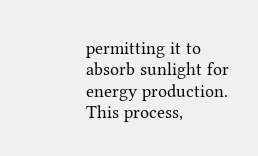permitting it to absorb sunlight for energy production. This process,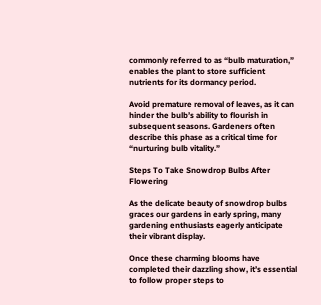commonly referred to as “bulb maturation,” enables the plant to store sufficient nutrients for its dormancy period.

Avoid premature removal of leaves, as it can hinder the bulb’s ability to flourish in subsequent seasons. Gardeners often describe this phase as a critical time for “nurturing bulb vitality.”

Steps To Take Snowdrop Bulbs After Flowering

As the delicate beauty of snowdrop bulbs graces our gardens in early spring, many gardening enthusiasts eagerly anticipate their vibrant display.

Once these charming blooms have completed their dazzling show, it’s essential to follow proper steps to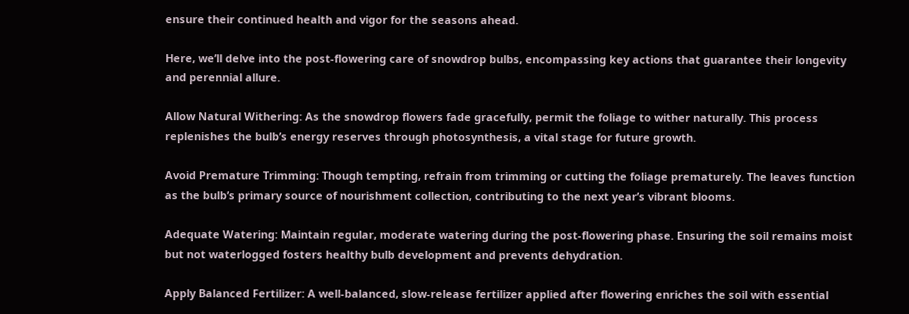ensure their continued health and vigor for the seasons ahead.

Here, we’ll delve into the post-flowering care of snowdrop bulbs, encompassing key actions that guarantee their longevity and perennial allure.

Allow Natural Withering: As the snowdrop flowers fade gracefully, permit the foliage to wither naturally. This process replenishes the bulb’s energy reserves through photosynthesis, a vital stage for future growth.

Avoid Premature Trimming: Though tempting, refrain from trimming or cutting the foliage prematurely. The leaves function as the bulb’s primary source of nourishment collection, contributing to the next year’s vibrant blooms.

Adequate Watering: Maintain regular, moderate watering during the post-flowering phase. Ensuring the soil remains moist but not waterlogged fosters healthy bulb development and prevents dehydration.

Apply Balanced Fertilizer: A well-balanced, slow-release fertilizer applied after flowering enriches the soil with essential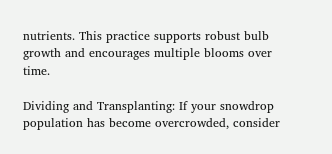nutrients. This practice supports robust bulb growth and encourages multiple blooms over time.

Dividing and Transplanting: If your snowdrop population has become overcrowded, consider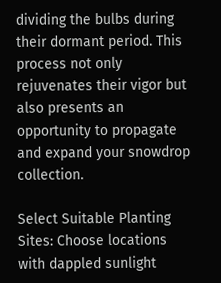dividing the bulbs during their dormant period. This process not only rejuvenates their vigor but also presents an opportunity to propagate and expand your snowdrop collection.

Select Suitable Planting Sites: Choose locations with dappled sunlight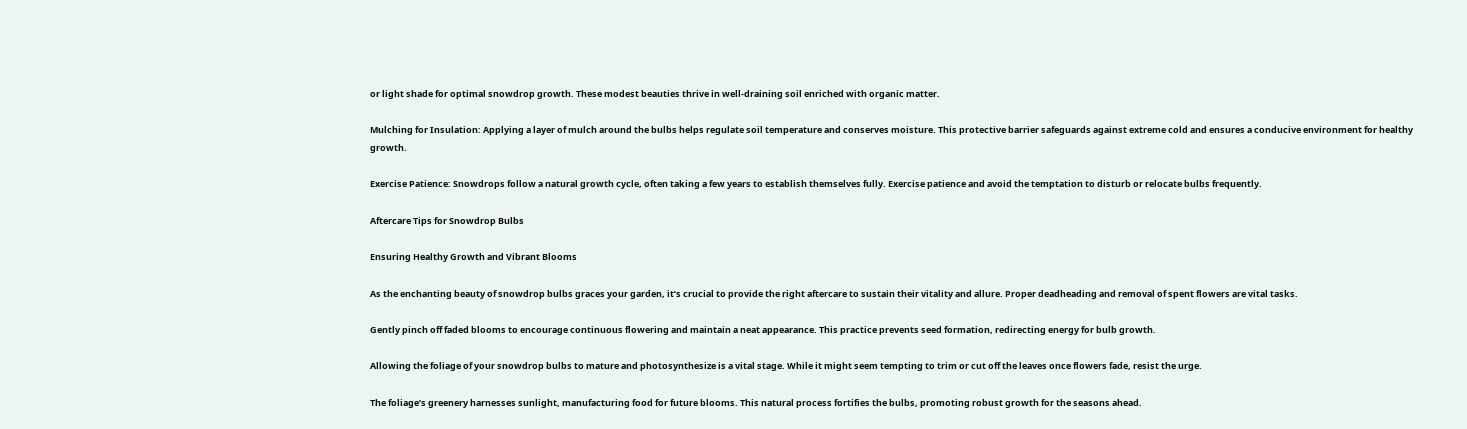or light shade for optimal snowdrop growth. These modest beauties thrive in well-draining soil enriched with organic matter.

Mulching for Insulation: Applying a layer of mulch around the bulbs helps regulate soil temperature and conserves moisture. This protective barrier safeguards against extreme cold and ensures a conducive environment for healthy growth.

Exercise Patience: Snowdrops follow a natural growth cycle, often taking a few years to establish themselves fully. Exercise patience and avoid the temptation to disturb or relocate bulbs frequently.

Aftercare Tips for Snowdrop Bulbs

Ensuring Healthy Growth and Vibrant Blooms

As the enchanting beauty of snowdrop bulbs graces your garden, it’s crucial to provide the right aftercare to sustain their vitality and allure. Proper deadheading and removal of spent flowers are vital tasks.

Gently pinch off faded blooms to encourage continuous flowering and maintain a neat appearance. This practice prevents seed formation, redirecting energy for bulb growth.

Allowing the foliage of your snowdrop bulbs to mature and photosynthesize is a vital stage. While it might seem tempting to trim or cut off the leaves once flowers fade, resist the urge.

The foliage’s greenery harnesses sunlight, manufacturing food for future blooms. This natural process fortifies the bulbs, promoting robust growth for the seasons ahead.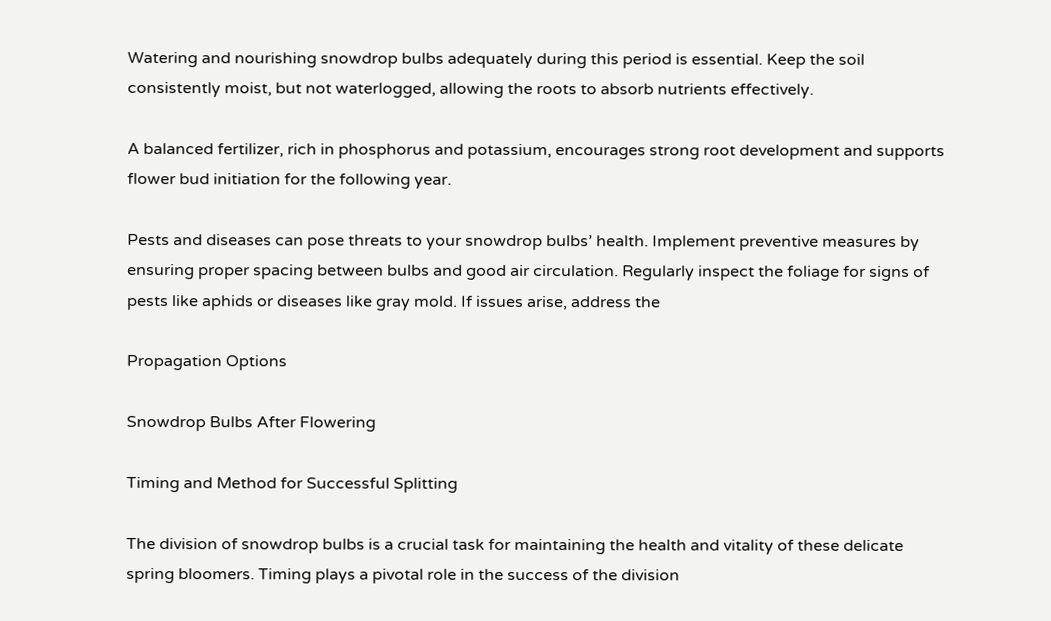Watering and nourishing snowdrop bulbs adequately during this period is essential. Keep the soil consistently moist, but not waterlogged, allowing the roots to absorb nutrients effectively.

A balanced fertilizer, rich in phosphorus and potassium, encourages strong root development and supports flower bud initiation for the following year.

Pests and diseases can pose threats to your snowdrop bulbs’ health. Implement preventive measures by ensuring proper spacing between bulbs and good air circulation. Regularly inspect the foliage for signs of pests like aphids or diseases like gray mold. If issues arise, address the

Propagation Options

Snowdrop Bulbs After Flowering

Timing and Method for Successful Splitting

The division of snowdrop bulbs is a crucial task for maintaining the health and vitality of these delicate spring bloomers. Timing plays a pivotal role in the success of the division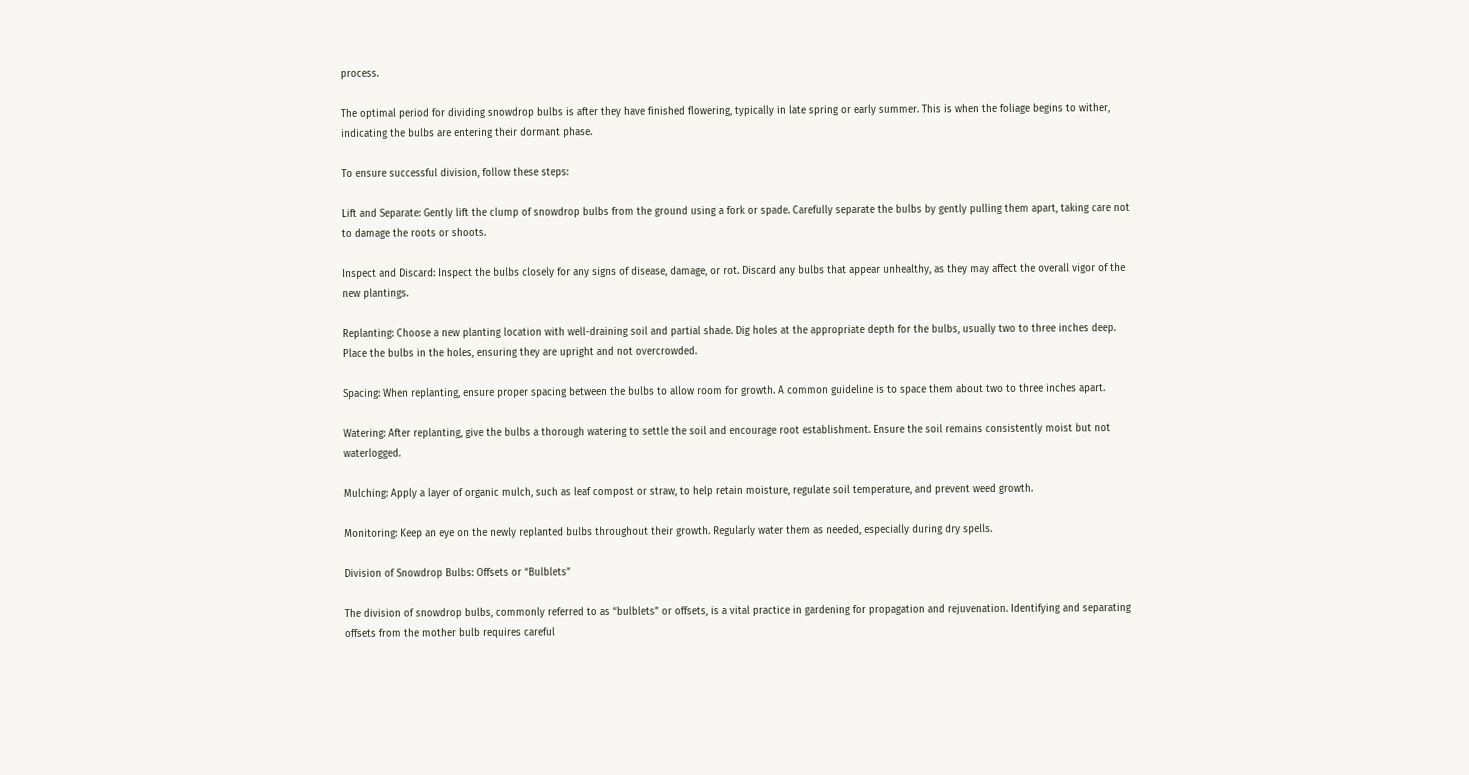process.

The optimal period for dividing snowdrop bulbs is after they have finished flowering, typically in late spring or early summer. This is when the foliage begins to wither, indicating the bulbs are entering their dormant phase.

To ensure successful division, follow these steps:

Lift and Separate: Gently lift the clump of snowdrop bulbs from the ground using a fork or spade. Carefully separate the bulbs by gently pulling them apart, taking care not to damage the roots or shoots.

Inspect and Discard: Inspect the bulbs closely for any signs of disease, damage, or rot. Discard any bulbs that appear unhealthy, as they may affect the overall vigor of the new plantings.

Replanting: Choose a new planting location with well-draining soil and partial shade. Dig holes at the appropriate depth for the bulbs, usually two to three inches deep. Place the bulbs in the holes, ensuring they are upright and not overcrowded.

Spacing: When replanting, ensure proper spacing between the bulbs to allow room for growth. A common guideline is to space them about two to three inches apart.

Watering: After replanting, give the bulbs a thorough watering to settle the soil and encourage root establishment. Ensure the soil remains consistently moist but not waterlogged.

Mulching: Apply a layer of organic mulch, such as leaf compost or straw, to help retain moisture, regulate soil temperature, and prevent weed growth.

Monitoring: Keep an eye on the newly replanted bulbs throughout their growth. Regularly water them as needed, especially during dry spells.

Division of Snowdrop Bulbs: Offsets or “Bulblets”

The division of snowdrop bulbs, commonly referred to as “bulblets” or offsets, is a vital practice in gardening for propagation and rejuvenation. Identifying and separating offsets from the mother bulb requires careful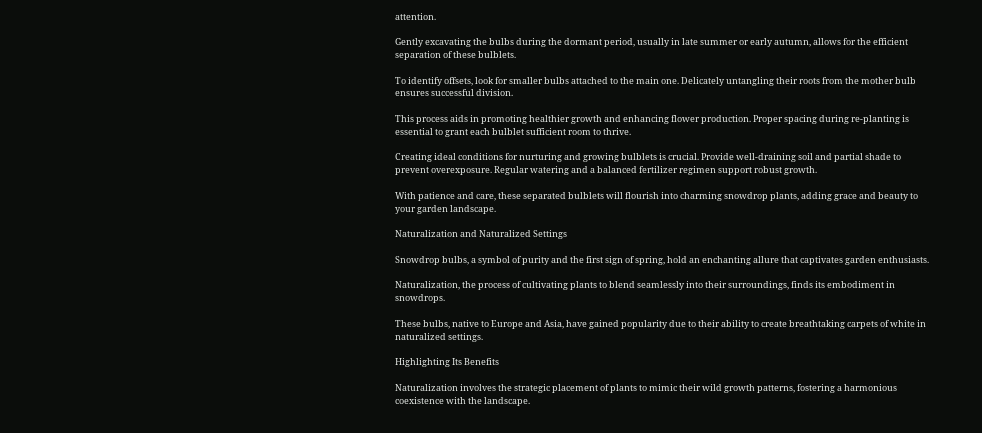attention.

Gently excavating the bulbs during the dormant period, usually in late summer or early autumn, allows for the efficient separation of these bulblets.

To identify offsets, look for smaller bulbs attached to the main one. Delicately untangling their roots from the mother bulb ensures successful division.

This process aids in promoting healthier growth and enhancing flower production. Proper spacing during re-planting is essential to grant each bulblet sufficient room to thrive.

Creating ideal conditions for nurturing and growing bulblets is crucial. Provide well-draining soil and partial shade to prevent overexposure. Regular watering and a balanced fertilizer regimen support robust growth.

With patience and care, these separated bulblets will flourish into charming snowdrop plants, adding grace and beauty to your garden landscape.

Naturalization and Naturalized Settings

Snowdrop bulbs, a symbol of purity and the first sign of spring, hold an enchanting allure that captivates garden enthusiasts.

Naturalization, the process of cultivating plants to blend seamlessly into their surroundings, finds its embodiment in snowdrops.

These bulbs, native to Europe and Asia, have gained popularity due to their ability to create breathtaking carpets of white in naturalized settings.

Highlighting Its Benefits

Naturalization involves the strategic placement of plants to mimic their wild growth patterns, fostering a harmonious coexistence with the landscape.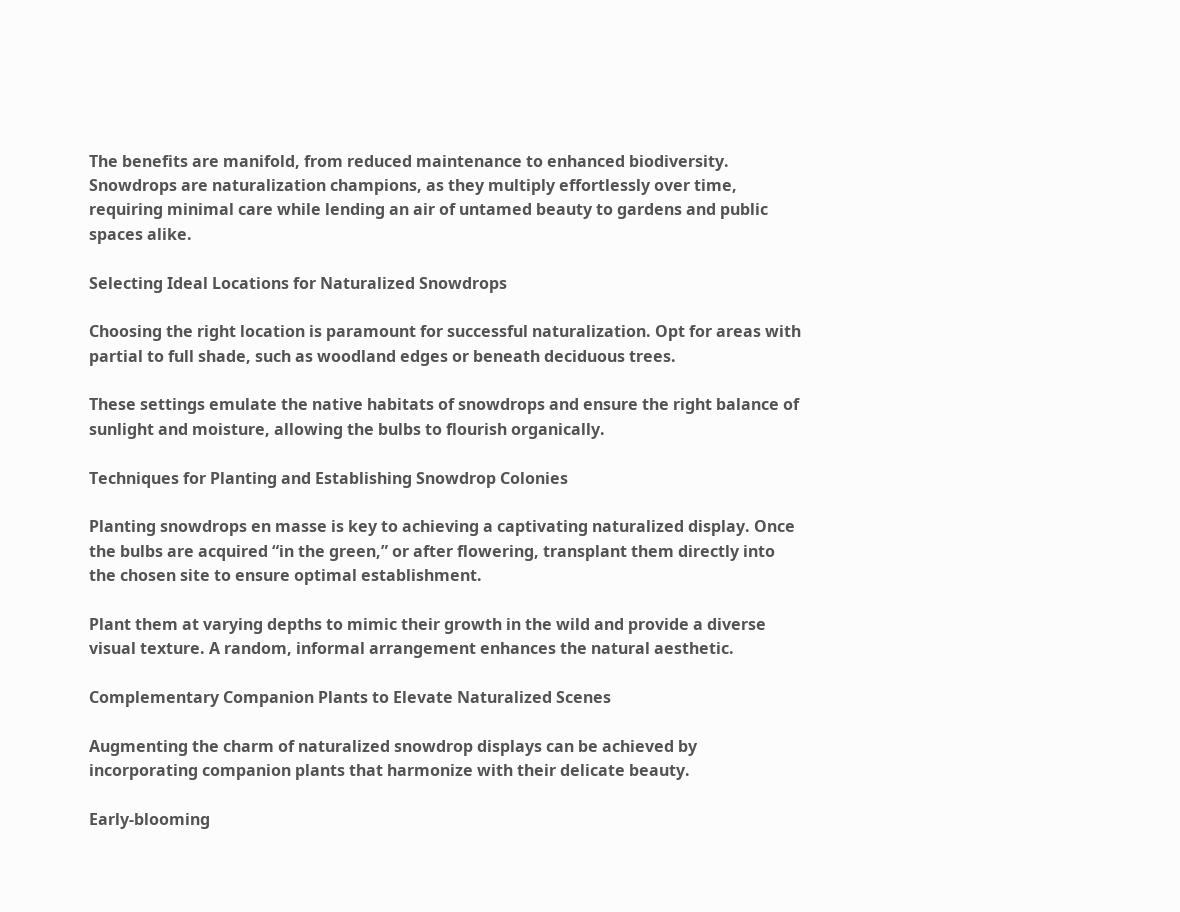The benefits are manifold, from reduced maintenance to enhanced biodiversity. Snowdrops are naturalization champions, as they multiply effortlessly over time, requiring minimal care while lending an air of untamed beauty to gardens and public spaces alike.

Selecting Ideal Locations for Naturalized Snowdrops

Choosing the right location is paramount for successful naturalization. Opt for areas with partial to full shade, such as woodland edges or beneath deciduous trees.

These settings emulate the native habitats of snowdrops and ensure the right balance of sunlight and moisture, allowing the bulbs to flourish organically.

Techniques for Planting and Establishing Snowdrop Colonies

Planting snowdrops en masse is key to achieving a captivating naturalized display. Once the bulbs are acquired “in the green,” or after flowering, transplant them directly into the chosen site to ensure optimal establishment.

Plant them at varying depths to mimic their growth in the wild and provide a diverse visual texture. A random, informal arrangement enhances the natural aesthetic.

Complementary Companion Plants to Elevate Naturalized Scenes

Augmenting the charm of naturalized snowdrop displays can be achieved by incorporating companion plants that harmonize with their delicate beauty.

Early-blooming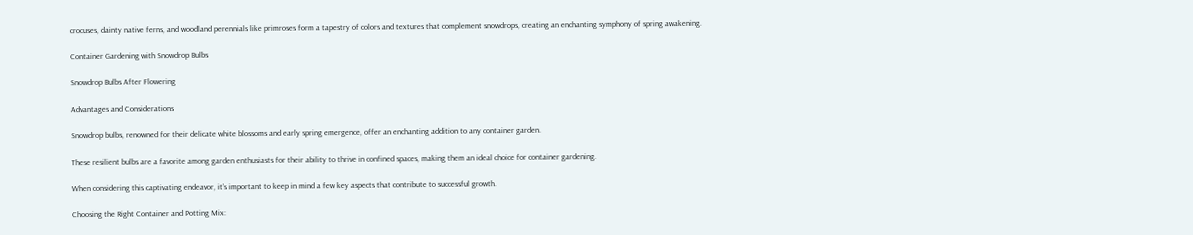crocuses, dainty native ferns, and woodland perennials like primroses form a tapestry of colors and textures that complement snowdrops, creating an enchanting symphony of spring awakening.

Container Gardening with Snowdrop Bulbs

Snowdrop Bulbs After Flowering

Advantages and Considerations

Snowdrop bulbs, renowned for their delicate white blossoms and early spring emergence, offer an enchanting addition to any container garden.

These resilient bulbs are a favorite among garden enthusiasts for their ability to thrive in confined spaces, making them an ideal choice for container gardening.

When considering this captivating endeavor, it’s important to keep in mind a few key aspects that contribute to successful growth.

Choosing the Right Container and Potting Mix: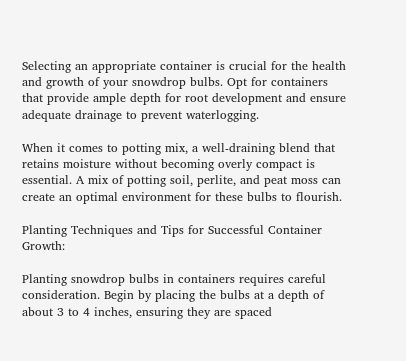Selecting an appropriate container is crucial for the health and growth of your snowdrop bulbs. Opt for containers that provide ample depth for root development and ensure adequate drainage to prevent waterlogging.

When it comes to potting mix, a well-draining blend that retains moisture without becoming overly compact is essential. A mix of potting soil, perlite, and peat moss can create an optimal environment for these bulbs to flourish.

Planting Techniques and Tips for Successful Container Growth:

Planting snowdrop bulbs in containers requires careful consideration. Begin by placing the bulbs at a depth of about 3 to 4 inches, ensuring they are spaced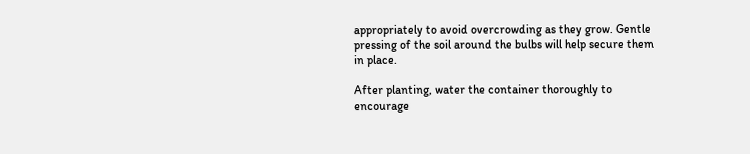appropriately to avoid overcrowding as they grow. Gentle pressing of the soil around the bulbs will help secure them in place.

After planting, water the container thoroughly to encourage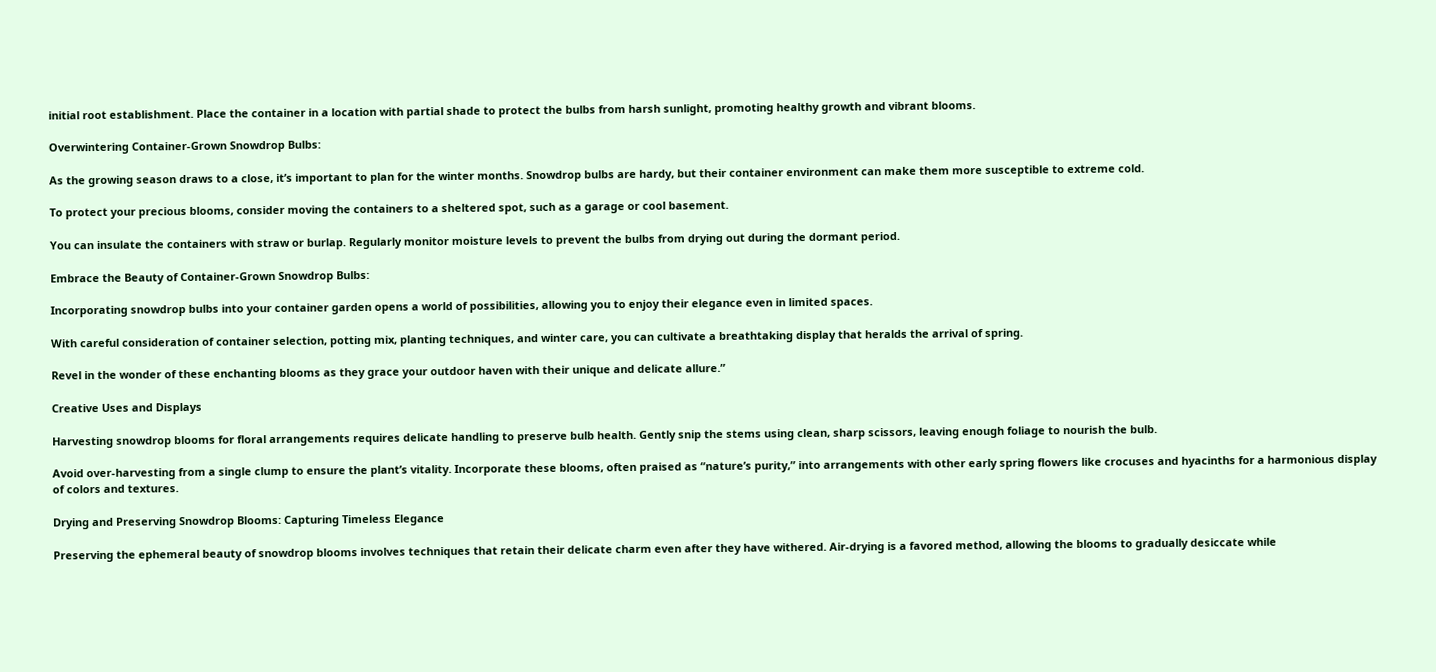initial root establishment. Place the container in a location with partial shade to protect the bulbs from harsh sunlight, promoting healthy growth and vibrant blooms.

Overwintering Container-Grown Snowdrop Bulbs:

As the growing season draws to a close, it’s important to plan for the winter months. Snowdrop bulbs are hardy, but their container environment can make them more susceptible to extreme cold.

To protect your precious blooms, consider moving the containers to a sheltered spot, such as a garage or cool basement.

You can insulate the containers with straw or burlap. Regularly monitor moisture levels to prevent the bulbs from drying out during the dormant period.

Embrace the Beauty of Container-Grown Snowdrop Bulbs:

Incorporating snowdrop bulbs into your container garden opens a world of possibilities, allowing you to enjoy their elegance even in limited spaces.

With careful consideration of container selection, potting mix, planting techniques, and winter care, you can cultivate a breathtaking display that heralds the arrival of spring.

Revel in the wonder of these enchanting blooms as they grace your outdoor haven with their unique and delicate allure.”

Creative Uses and Displays

Harvesting snowdrop blooms for floral arrangements requires delicate handling to preserve bulb health. Gently snip the stems using clean, sharp scissors, leaving enough foliage to nourish the bulb.

Avoid over-harvesting from a single clump to ensure the plant’s vitality. Incorporate these blooms, often praised as “nature’s purity,” into arrangements with other early spring flowers like crocuses and hyacinths for a harmonious display of colors and textures.

Drying and Preserving Snowdrop Blooms: Capturing Timeless Elegance

Preserving the ephemeral beauty of snowdrop blooms involves techniques that retain their delicate charm even after they have withered. Air-drying is a favored method, allowing the blooms to gradually desiccate while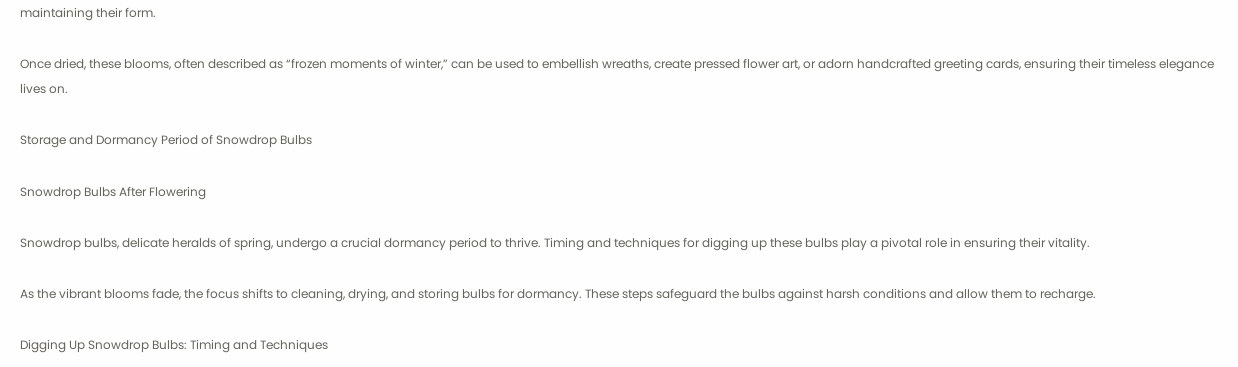maintaining their form.

Once dried, these blooms, often described as “frozen moments of winter,” can be used to embellish wreaths, create pressed flower art, or adorn handcrafted greeting cards, ensuring their timeless elegance lives on.

Storage and Dormancy Period of Snowdrop Bulbs

Snowdrop Bulbs After Flowering

Snowdrop bulbs, delicate heralds of spring, undergo a crucial dormancy period to thrive. Timing and techniques for digging up these bulbs play a pivotal role in ensuring their vitality.

As the vibrant blooms fade, the focus shifts to cleaning, drying, and storing bulbs for dormancy. These steps safeguard the bulbs against harsh conditions and allow them to recharge.

Digging Up Snowdrop Bulbs: Timing and Techniques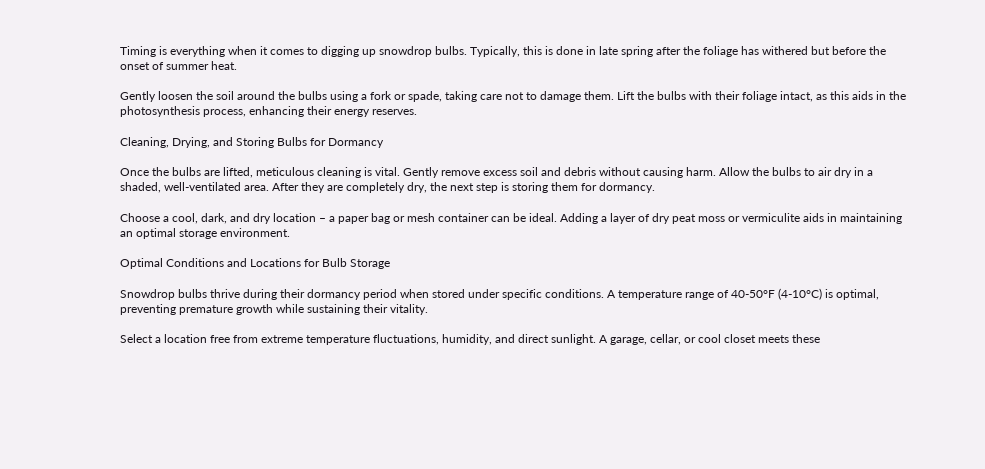Timing is everything when it comes to digging up snowdrop bulbs. Typically, this is done in late spring after the foliage has withered but before the onset of summer heat.

Gently loosen the soil around the bulbs using a fork or spade, taking care not to damage them. Lift the bulbs with their foliage intact, as this aids in the photosynthesis process, enhancing their energy reserves.

Cleaning, Drying, and Storing Bulbs for Dormancy

Once the bulbs are lifted, meticulous cleaning is vital. Gently remove excess soil and debris without causing harm. Allow the bulbs to air dry in a shaded, well-ventilated area. After they are completely dry, the next step is storing them for dormancy.

Choose a cool, dark, and dry location – a paper bag or mesh container can be ideal. Adding a layer of dry peat moss or vermiculite aids in maintaining an optimal storage environment.

Optimal Conditions and Locations for Bulb Storage

Snowdrop bulbs thrive during their dormancy period when stored under specific conditions. A temperature range of 40-50°F (4-10°C) is optimal, preventing premature growth while sustaining their vitality.

Select a location free from extreme temperature fluctuations, humidity, and direct sunlight. A garage, cellar, or cool closet meets these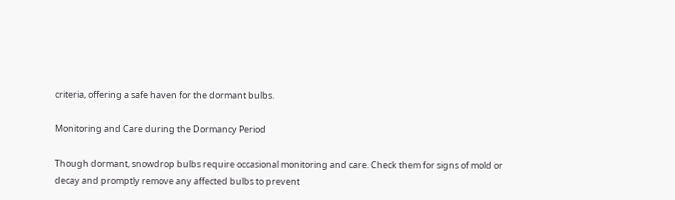criteria, offering a safe haven for the dormant bulbs.

Monitoring and Care during the Dormancy Period

Though dormant, snowdrop bulbs require occasional monitoring and care. Check them for signs of mold or decay and promptly remove any affected bulbs to prevent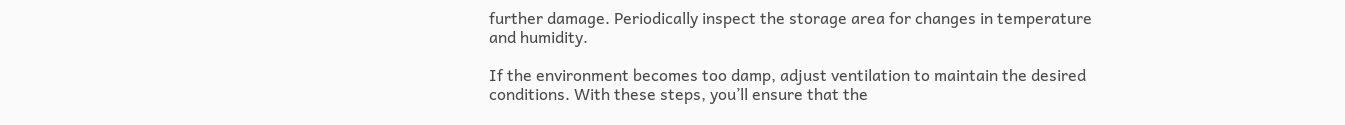further damage. Periodically inspect the storage area for changes in temperature and humidity.

If the environment becomes too damp, adjust ventilation to maintain the desired conditions. With these steps, you’ll ensure that the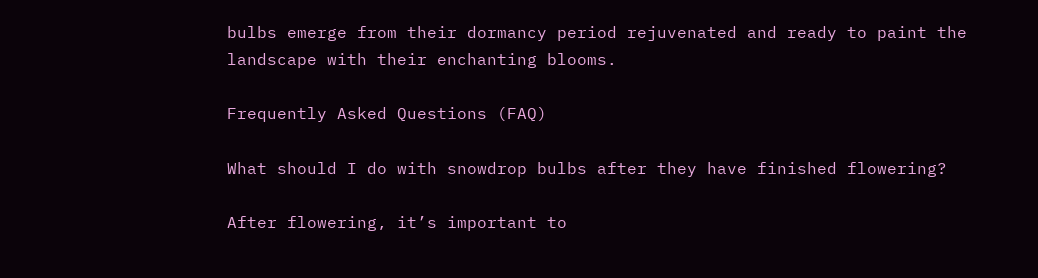bulbs emerge from their dormancy period rejuvenated and ready to paint the landscape with their enchanting blooms.

Frequently Asked Questions (FAQ)

What should I do with snowdrop bulbs after they have finished flowering?

After flowering, it’s important to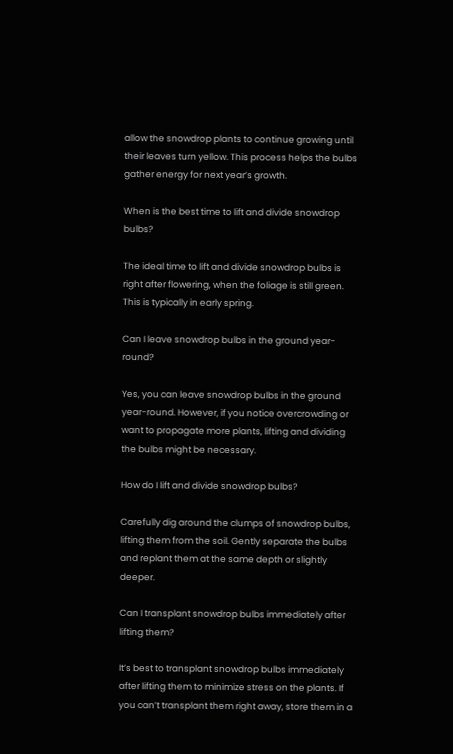allow the snowdrop plants to continue growing until their leaves turn yellow. This process helps the bulbs gather energy for next year’s growth.

When is the best time to lift and divide snowdrop bulbs?

The ideal time to lift and divide snowdrop bulbs is right after flowering, when the foliage is still green. This is typically in early spring.

Can I leave snowdrop bulbs in the ground year-round?

Yes, you can leave snowdrop bulbs in the ground year-round. However, if you notice overcrowding or want to propagate more plants, lifting and dividing the bulbs might be necessary.

How do I lift and divide snowdrop bulbs?

Carefully dig around the clumps of snowdrop bulbs, lifting them from the soil. Gently separate the bulbs and replant them at the same depth or slightly deeper.

Can I transplant snowdrop bulbs immediately after lifting them?

It’s best to transplant snowdrop bulbs immediately after lifting them to minimize stress on the plants. If you can’t transplant them right away, store them in a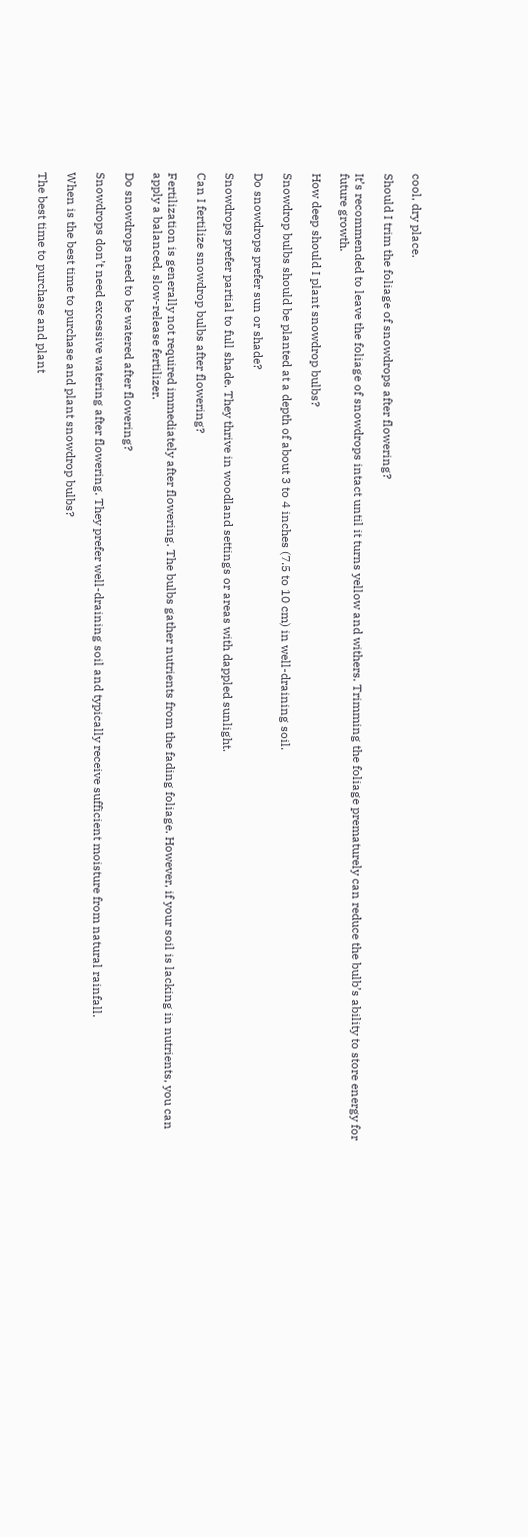cool, dry place.

Should I trim the foliage of snowdrops after flowering?

It’s recommended to leave the foliage of snowdrops intact until it turns yellow and withers. Trimming the foliage prematurely can reduce the bulb’s ability to store energy for future growth.

How deep should I plant snowdrop bulbs?

Snowdrop bulbs should be planted at a depth of about 3 to 4 inches (7.5 to 10 cm) in well-draining soil.

Do snowdrops prefer sun or shade?

Snowdrops prefer partial to full shade. They thrive in woodland settings or areas with dappled sunlight.

Can I fertilize snowdrop bulbs after flowering?

Fertilization is generally not required immediately after flowering. The bulbs gather nutrients from the fading foliage. However, if your soil is lacking in nutrients, you can apply a balanced, slow-release fertilizer.

Do snowdrops need to be watered after flowering?

Snowdrops don’t need excessive watering after flowering. They prefer well-draining soil and typically receive sufficient moisture from natural rainfall.

When is the best time to purchase and plant snowdrop bulbs?

The best time to purchase and plant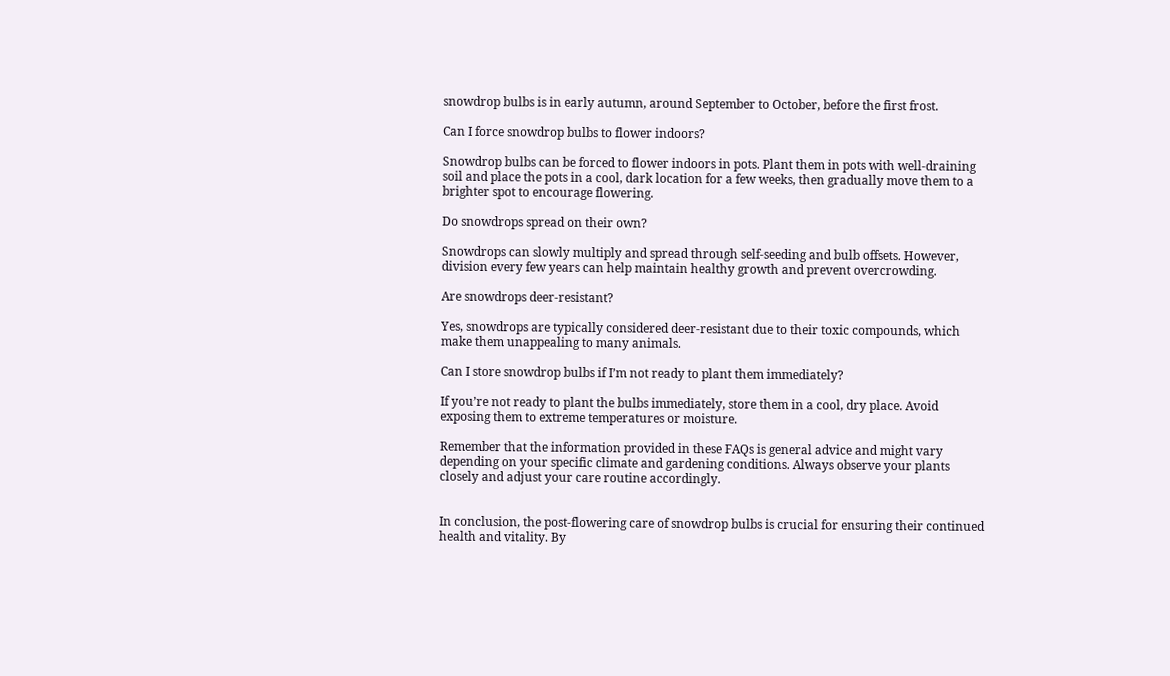snowdrop bulbs is in early autumn, around September to October, before the first frost.

Can I force snowdrop bulbs to flower indoors?

Snowdrop bulbs can be forced to flower indoors in pots. Plant them in pots with well-draining soil and place the pots in a cool, dark location for a few weeks, then gradually move them to a brighter spot to encourage flowering.

Do snowdrops spread on their own?

Snowdrops can slowly multiply and spread through self-seeding and bulb offsets. However, division every few years can help maintain healthy growth and prevent overcrowding.

Are snowdrops deer-resistant?

Yes, snowdrops are typically considered deer-resistant due to their toxic compounds, which make them unappealing to many animals.

Can I store snowdrop bulbs if I’m not ready to plant them immediately?

If you’re not ready to plant the bulbs immediately, store them in a cool, dry place. Avoid exposing them to extreme temperatures or moisture.

Remember that the information provided in these FAQs is general advice and might vary depending on your specific climate and gardening conditions. Always observe your plants closely and adjust your care routine accordingly.


In conclusion, the post-flowering care of snowdrop bulbs is crucial for ensuring their continued health and vitality. By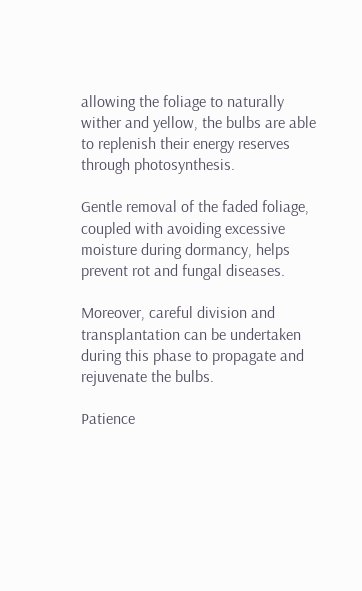allowing the foliage to naturally wither and yellow, the bulbs are able to replenish their energy reserves through photosynthesis.

Gentle removal of the faded foliage, coupled with avoiding excessive moisture during dormancy, helps prevent rot and fungal diseases.

Moreover, careful division and transplantation can be undertaken during this phase to propagate and rejuvenate the bulbs.

Patience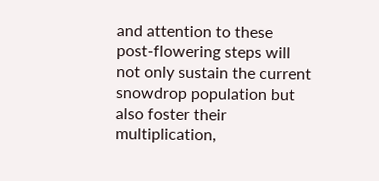and attention to these post-flowering steps will not only sustain the current snowdrop population but also foster their multiplication,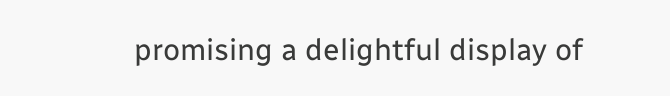promising a delightful display of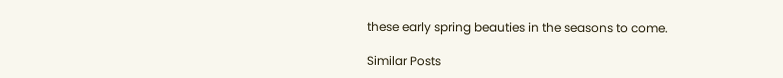these early spring beauties in the seasons to come.

Similar Posts